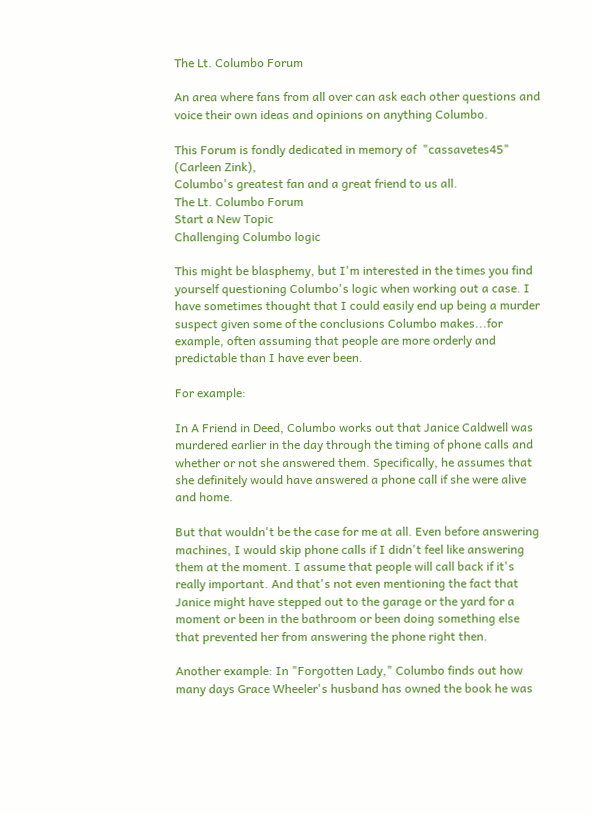The Lt. Columbo Forum

An area where fans from all over can ask each other questions and voice their own ideas and opinions on anything Columbo.

This Forum is fondly dedicated in memory of  "cassavetes45"  (Carleen Zink),
Columbo's greatest fan and a great friend to us all.
The Lt. Columbo Forum
Start a New Topic
Challenging Columbo logic

This might be blasphemy, but I'm interested in the times you find yourself questioning Columbo's logic when working out a case. I have sometimes thought that I could easily end up being a murder suspect given some of the conclusions Columbo makes...for example, often assuming that people are more orderly and predictable than I have ever been.

For example:

In A Friend in Deed, Columbo works out that Janice Caldwell was murdered earlier in the day through the timing of phone calls and whether or not she answered them. Specifically, he assumes that she definitely would have answered a phone call if she were alive and home.

But that wouldn't be the case for me at all. Even before answering machines, I would skip phone calls if I didn't feel like answering them at the moment. I assume that people will call back if it's really important. And that's not even mentioning the fact that Janice might have stepped out to the garage or the yard for a moment or been in the bathroom or been doing something else that prevented her from answering the phone right then.

Another example: In "Forgotten Lady," Columbo finds out how many days Grace Wheeler's husband has owned the book he was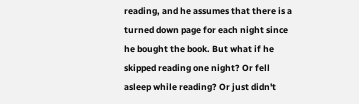reading, and he assumes that there is a turned down page for each night since he bought the book. But what if he skipped reading one night? Or fell asleep while reading? Or just didn't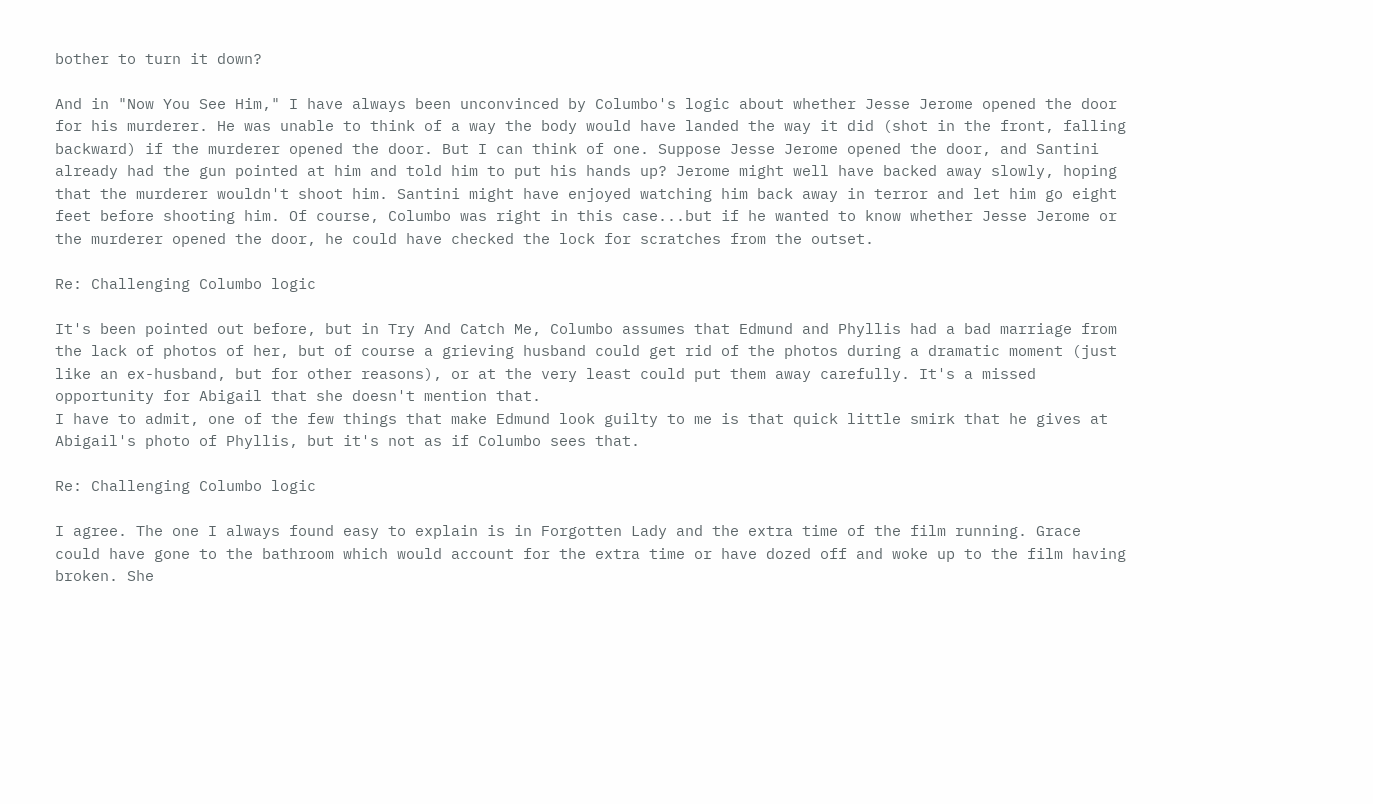bother to turn it down?

And in "Now You See Him," I have always been unconvinced by Columbo's logic about whether Jesse Jerome opened the door for his murderer. He was unable to think of a way the body would have landed the way it did (shot in the front, falling backward) if the murderer opened the door. But I can think of one. Suppose Jesse Jerome opened the door, and Santini already had the gun pointed at him and told him to put his hands up? Jerome might well have backed away slowly, hoping that the murderer wouldn't shoot him. Santini might have enjoyed watching him back away in terror and let him go eight feet before shooting him. Of course, Columbo was right in this case...but if he wanted to know whether Jesse Jerome or the murderer opened the door, he could have checked the lock for scratches from the outset.

Re: Challenging Columbo logic

It's been pointed out before, but in Try And Catch Me, Columbo assumes that Edmund and Phyllis had a bad marriage from the lack of photos of her, but of course a grieving husband could get rid of the photos during a dramatic moment (just like an ex-husband, but for other reasons), or at the very least could put them away carefully. It's a missed opportunity for Abigail that she doesn't mention that.
I have to admit, one of the few things that make Edmund look guilty to me is that quick little smirk that he gives at Abigail's photo of Phyllis, but it's not as if Columbo sees that.

Re: Challenging Columbo logic

I agree. The one I always found easy to explain is in Forgotten Lady and the extra time of the film running. Grace could have gone to the bathroom which would account for the extra time or have dozed off and woke up to the film having broken. She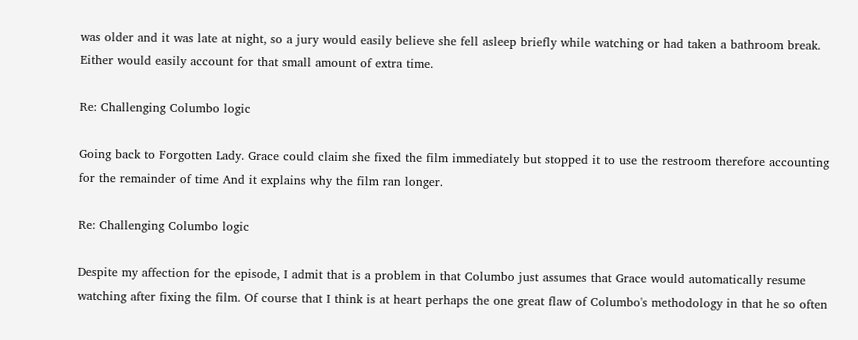was older and it was late at night, so a jury would easily believe she fell asleep briefly while watching or had taken a bathroom break. Either would easily account for that small amount of extra time.

Re: Challenging Columbo logic

Going back to Forgotten Lady. Grace could claim she fixed the film immediately but stopped it to use the restroom therefore accounting for the remainder of time And it explains why the film ran longer.

Re: Challenging Columbo logic

Despite my affection for the episode, I admit that is a problem in that Columbo just assumes that Grace would automatically resume watching after fixing the film. Of course that I think is at heart perhaps the one great flaw of Columbo's methodology in that he so often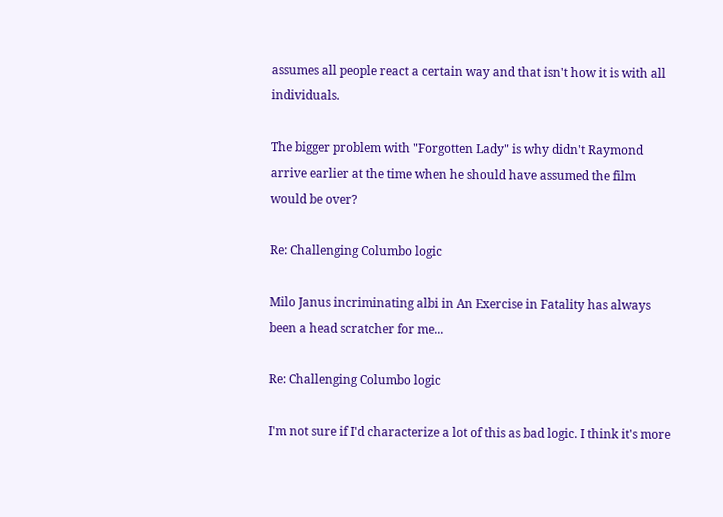assumes all people react a certain way and that isn't how it is with all individuals.

The bigger problem with "Forgotten Lady" is why didn't Raymond arrive earlier at the time when he should have assumed the film would be over?

Re: Challenging Columbo logic

Milo Janus incriminating albi in An Exercise in Fatality has always been a head scratcher for me...

Re: Challenging Columbo logic

I'm not sure if I'd characterize a lot of this as bad logic. I think it's more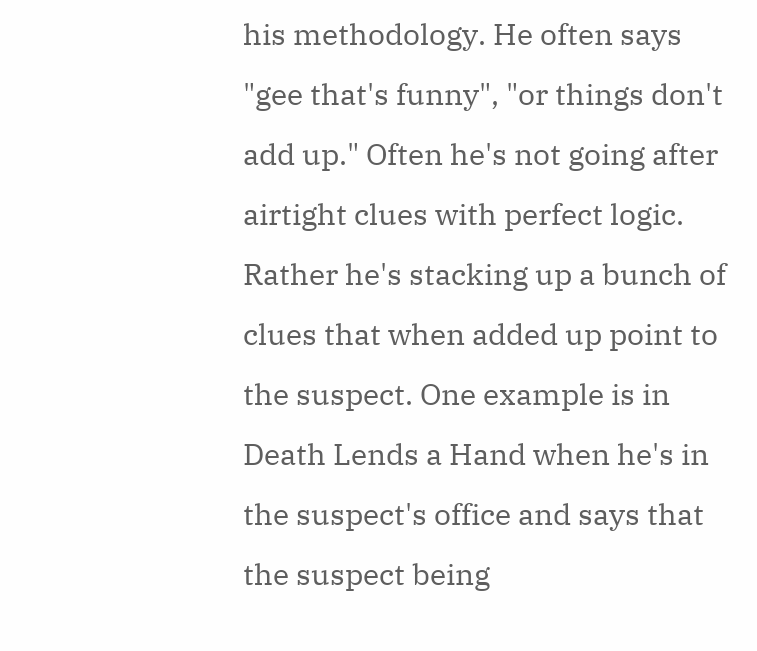his methodology. He often says "gee that's funny", "or things don't add up." Often he's not going after airtight clues with perfect logic. Rather he's stacking up a bunch of clues that when added up point to the suspect. One example is in Death Lends a Hand when he's in the suspect's office and says that the suspect being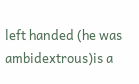left handed (he was ambidextrous)is a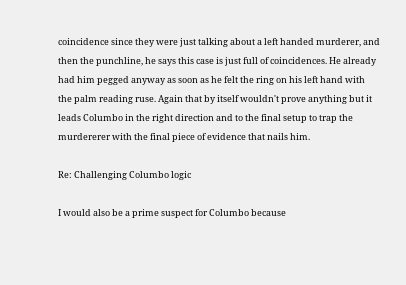coincidence since they were just talking about a left handed murderer, and then the punchline, he says this case is just full of coincidences. He already had him pegged anyway as soon as he felt the ring on his left hand with the palm reading ruse. Again that by itself wouldn't prove anything but it leads Columbo in the right direction and to the final setup to trap the murdererer with the final piece of evidence that nails him.

Re: Challenging Columbo logic

I would also be a prime suspect for Columbo because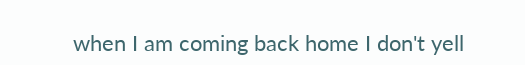when I am coming back home I don't yell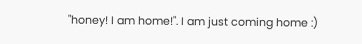"honey! I am home!". I am just coming home :)